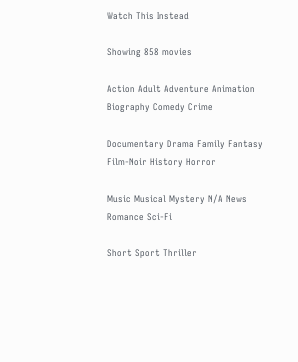Watch This Instead

Showing 858 movies

Action Adult Adventure Animation Biography Comedy Crime

Documentary Drama Family Fantasy Film-Noir History Horror

Music Musical Mystery N/A News Romance Sci-Fi

Short Sport Thriller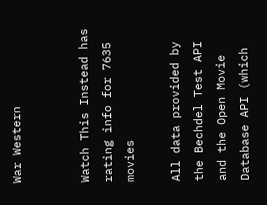War Western


Watch This Instead has rating info for 7635 movies

All data provided by the Bechdel Test API and the Open Movie Database API (which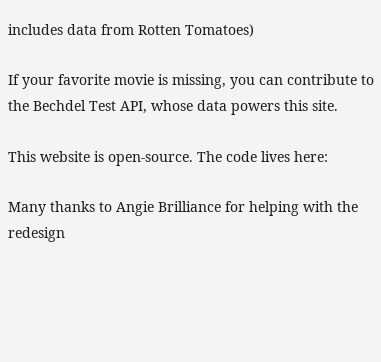includes data from Rotten Tomatoes)

If your favorite movie is missing, you can contribute to the Bechdel Test API, whose data powers this site.

This website is open-source. The code lives here:

Many thanks to Angie Brilliance for helping with the redesign